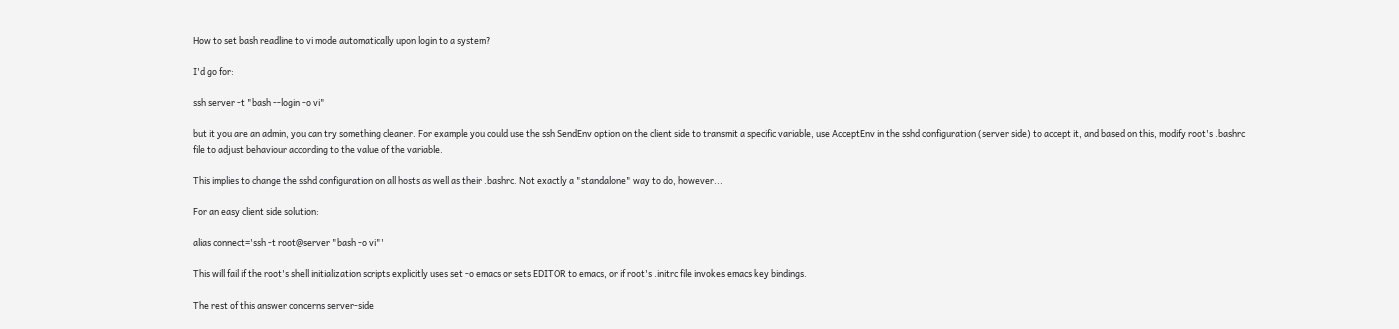How to set bash readline to vi mode automatically upon login to a system?

I'd go for:

ssh server -t "bash --login -o vi"

but it you are an admin, you can try something cleaner. For example you could use the ssh SendEnv option on the client side to transmit a specific variable, use AcceptEnv in the sshd configuration (server side) to accept it, and based on this, modify root's .bashrc file to adjust behaviour according to the value of the variable.

This implies to change the sshd configuration on all hosts as well as their .bashrc. Not exactly a "standalone" way to do, however...

For an easy client side solution:

alias connect='ssh -t root@server "bash -o vi"'

This will fail if the root's shell initialization scripts explicitly uses set -o emacs or sets EDITOR to emacs, or if root's .initrc file invokes emacs key bindings.

The rest of this answer concerns server-side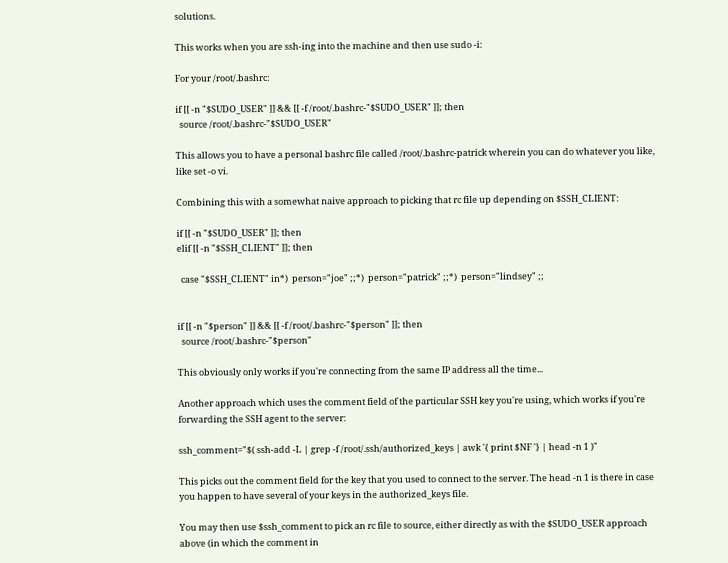solutions.

This works when you are ssh-ing into the machine and then use sudo -i:

For your /root/.bashrc:

if [[ -n "$SUDO_USER" ]] && [[ -f /root/.bashrc-"$SUDO_USER" ]]; then
  source /root/.bashrc-"$SUDO_USER"

This allows you to have a personal bashrc file called /root/.bashrc-patrick wherein you can do whatever you like, like set -o vi.

Combining this with a somewhat naive approach to picking that rc file up depending on $SSH_CLIENT:

if [[ -n "$SUDO_USER" ]]; then
elif [[ -n "$SSH_CLIENT" ]]; then

  case "$SSH_CLIENT" in*)  person="joe" ;;*)  person="patrick" ;;*)  person="lindsey" ;;


if [[ -n "$person" ]] && [[ -f /root/.bashrc-"$person" ]]; then
  source /root/.bashrc-"$person"

This obviously only works if you're connecting from the same IP address all the time...

Another approach which uses the comment field of the particular SSH key you're using, which works if you're forwarding the SSH agent to the server:

ssh_comment="$( ssh-add -L | grep -f /root/.ssh/authorized_keys | awk '{ print $NF '} | head -n 1 )"

This picks out the comment field for the key that you used to connect to the server. The head -n 1 is there in case you happen to have several of your keys in the authorized_keys file.

You may then use $ssh_comment to pick an rc file to source, either directly as with the $SUDO_USER approach above (in which the comment in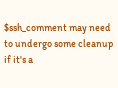$ssh_comment may need to undergo some cleanup if it's a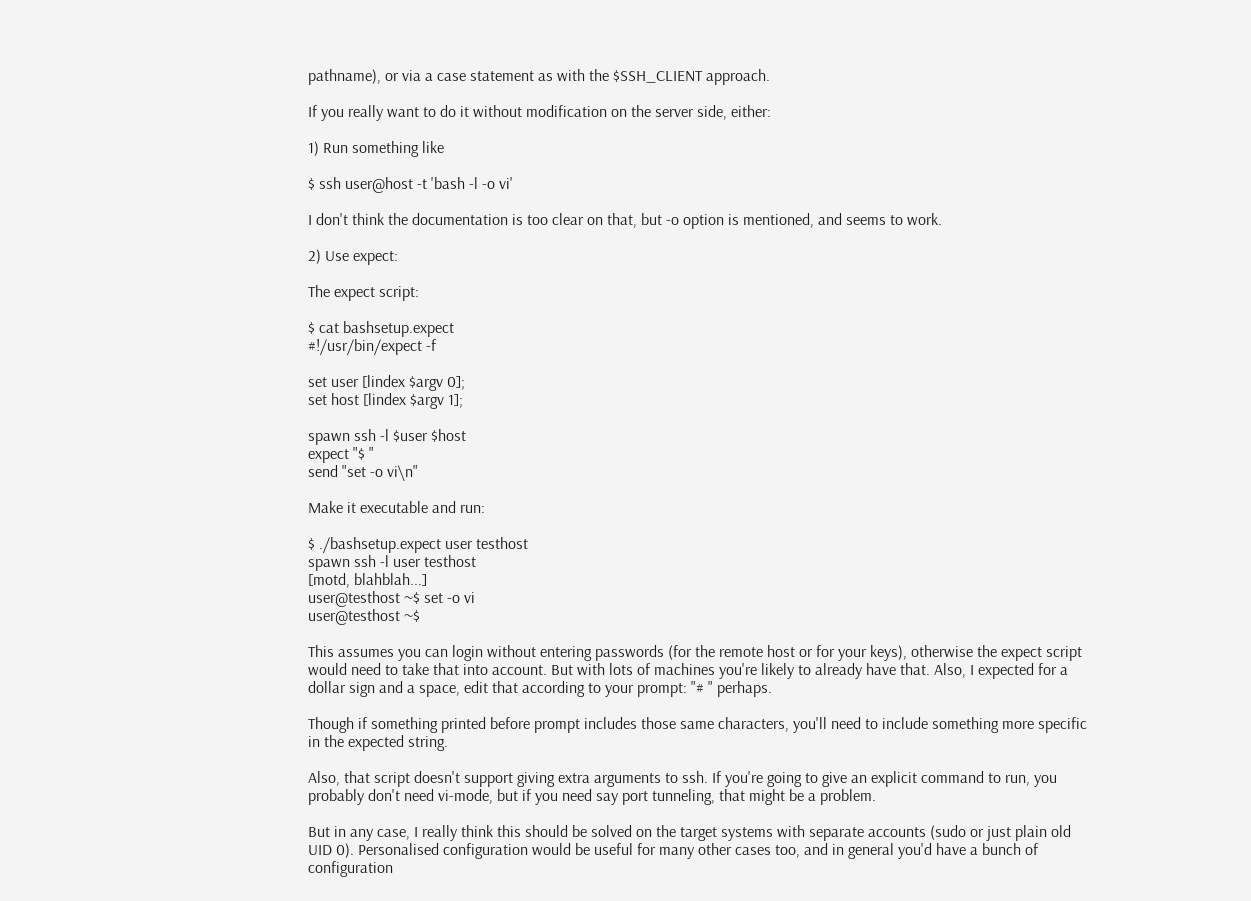pathname), or via a case statement as with the $SSH_CLIENT approach.

If you really want to do it without modification on the server side, either:

1) Run something like

$ ssh user@host -t 'bash -l -o vi'

I don't think the documentation is too clear on that, but -o option is mentioned, and seems to work.

2) Use expect:

The expect script:

$ cat bashsetup.expect
#!/usr/bin/expect -f

set user [lindex $argv 0];
set host [lindex $argv 1];

spawn ssh -l $user $host
expect "$ "
send "set -o vi\n"

Make it executable and run:

$ ./bashsetup.expect user testhost
spawn ssh -l user testhost
[motd, blahblah...]
user@testhost ~$ set -o vi
user@testhost ~$

This assumes you can login without entering passwords (for the remote host or for your keys), otherwise the expect script would need to take that into account. But with lots of machines you're likely to already have that. Also, I expected for a dollar sign and a space, edit that according to your prompt: "# " perhaps.

Though if something printed before prompt includes those same characters, you'll need to include something more specific in the expected string.

Also, that script doesn't support giving extra arguments to ssh. If you're going to give an explicit command to run, you probably don't need vi-mode, but if you need say port tunneling, that might be a problem.

But in any case, I really think this should be solved on the target systems with separate accounts (sudo or just plain old UID 0). Personalised configuration would be useful for many other cases too, and in general you'd have a bunch of configuration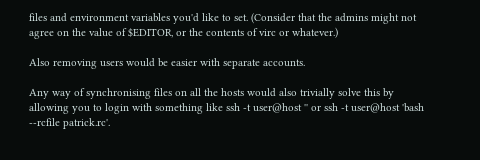files and environment variables you'd like to set. (Consider that the admins might not agree on the value of $EDITOR, or the contents of virc or whatever.)

Also removing users would be easier with separate accounts.

Any way of synchronising files on all the hosts would also trivially solve this by allowing you to login with something like ssh -t user@host '' or ssh -t user@host 'bash --rcfile patrick.rc'.